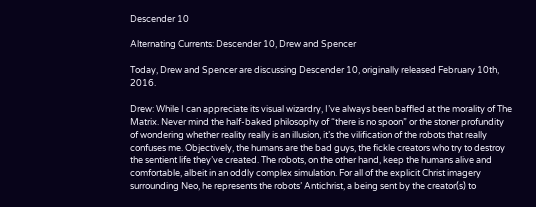Descender 10

Alternating Currents: Descender 10, Drew and Spencer

Today, Drew and Spencer are discussing Descender 10, originally released February 10th, 2016.

Drew: While I can appreciate its visual wizardry, I’ve always been baffled at the morality of The Matrix. Never mind the half-baked philosophy of “there is no spoon” or the stoner profundity of wondering whether reality really is an illusion, it’s the vilification of the robots that really confuses me. Objectively, the humans are the bad guys, the fickle creators who try to destroy the sentient life they’ve created. The robots, on the other hand, keep the humans alive and comfortable, albeit in an oddly complex simulation. For all of the explicit Christ imagery surrounding Neo, he represents the robots’ Antichrist, a being sent by the creator(s) to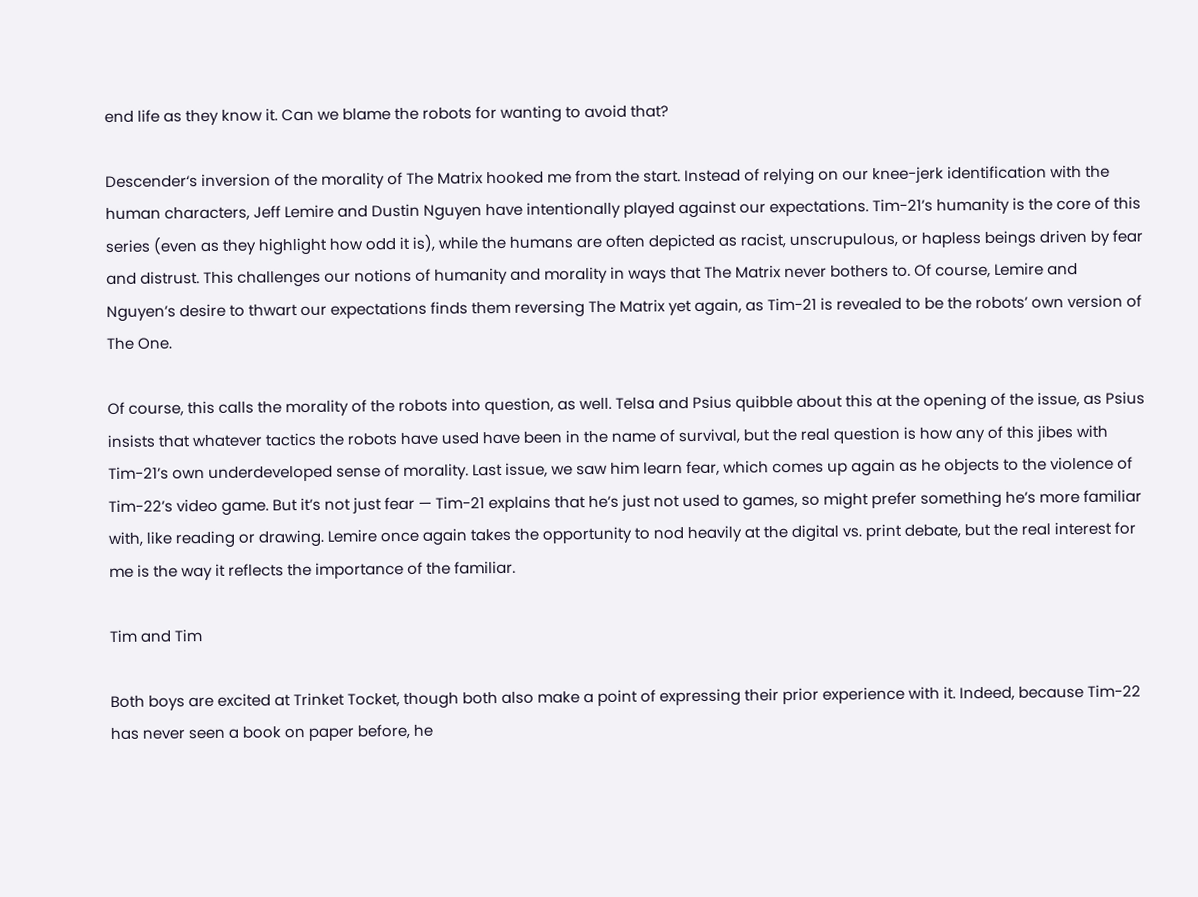end life as they know it. Can we blame the robots for wanting to avoid that?

Descender‘s inversion of the morality of The Matrix hooked me from the start. Instead of relying on our knee-jerk identification with the human characters, Jeff Lemire and Dustin Nguyen have intentionally played against our expectations. Tim-21’s humanity is the core of this series (even as they highlight how odd it is), while the humans are often depicted as racist, unscrupulous, or hapless beings driven by fear and distrust. This challenges our notions of humanity and morality in ways that The Matrix never bothers to. Of course, Lemire and Nguyen’s desire to thwart our expectations finds them reversing The Matrix yet again, as Tim-21 is revealed to be the robots’ own version of The One.

Of course, this calls the morality of the robots into question, as well. Telsa and Psius quibble about this at the opening of the issue, as Psius insists that whatever tactics the robots have used have been in the name of survival, but the real question is how any of this jibes with Tim-21’s own underdeveloped sense of morality. Last issue, we saw him learn fear, which comes up again as he objects to the violence of Tim-22’s video game. But it’s not just fear — Tim-21 explains that he’s just not used to games, so might prefer something he’s more familiar with, like reading or drawing. Lemire once again takes the opportunity to nod heavily at the digital vs. print debate, but the real interest for me is the way it reflects the importance of the familiar.

Tim and Tim

Both boys are excited at Trinket Tocket, though both also make a point of expressing their prior experience with it. Indeed, because Tim-22 has never seen a book on paper before, he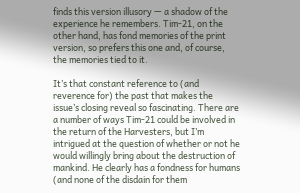finds this version illusory — a shadow of the experience he remembers. Tim-21, on the other hand, has fond memories of the print version, so prefers this one and, of course, the memories tied to it.

It’s that constant reference to (and reverence for) the past that makes the issue’s closing reveal so fascinating. There are a number of ways Tim-21 could be involved in the return of the Harvesters, but I’m intrigued at the question of whether or not he would willingly bring about the destruction of mankind. He clearly has a fondness for humans (and none of the disdain for them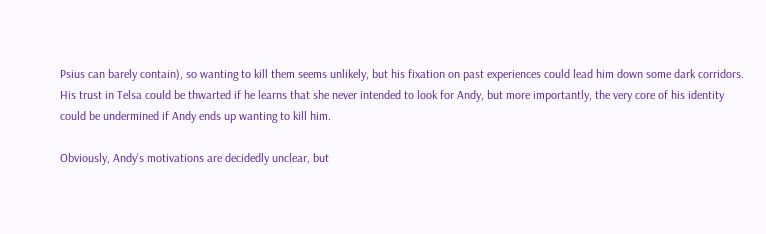Psius can barely contain), so wanting to kill them seems unlikely, but his fixation on past experiences could lead him down some dark corridors. His trust in Telsa could be thwarted if he learns that she never intended to look for Andy, but more importantly, the very core of his identity could be undermined if Andy ends up wanting to kill him.

Obviously, Andy’s motivations are decidedly unclear, but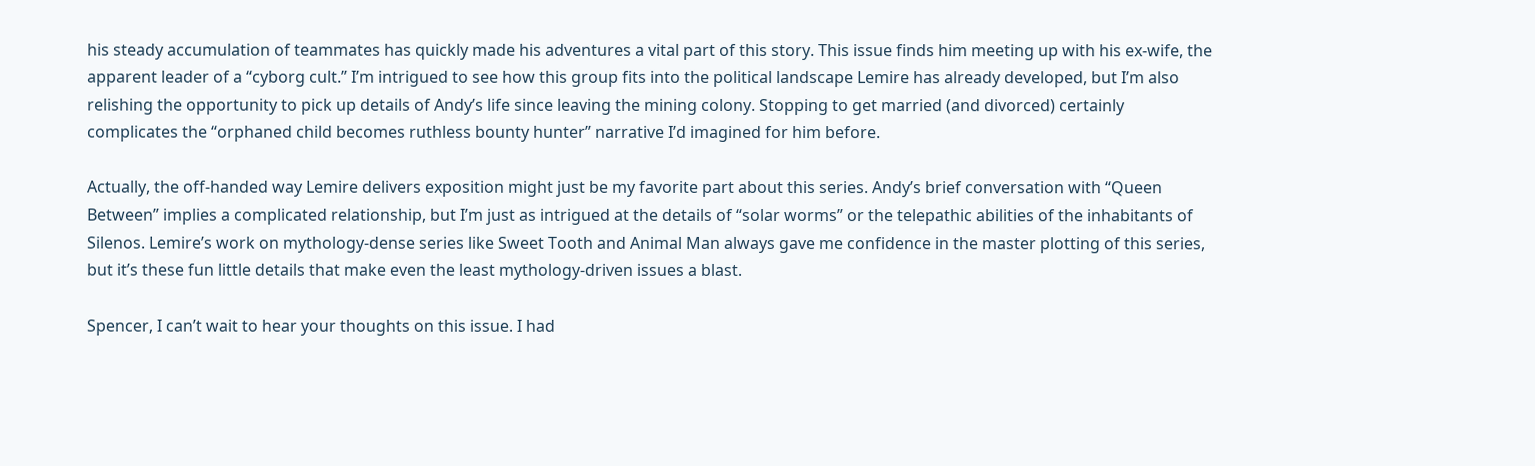his steady accumulation of teammates has quickly made his adventures a vital part of this story. This issue finds him meeting up with his ex-wife, the apparent leader of a “cyborg cult.” I’m intrigued to see how this group fits into the political landscape Lemire has already developed, but I’m also relishing the opportunity to pick up details of Andy’s life since leaving the mining colony. Stopping to get married (and divorced) certainly complicates the “orphaned child becomes ruthless bounty hunter” narrative I’d imagined for him before.

Actually, the off-handed way Lemire delivers exposition might just be my favorite part about this series. Andy’s brief conversation with “Queen Between” implies a complicated relationship, but I’m just as intrigued at the details of “solar worms” or the telepathic abilities of the inhabitants of Silenos. Lemire’s work on mythology-dense series like Sweet Tooth and Animal Man always gave me confidence in the master plotting of this series, but it’s these fun little details that make even the least mythology-driven issues a blast.

Spencer, I can’t wait to hear your thoughts on this issue. I had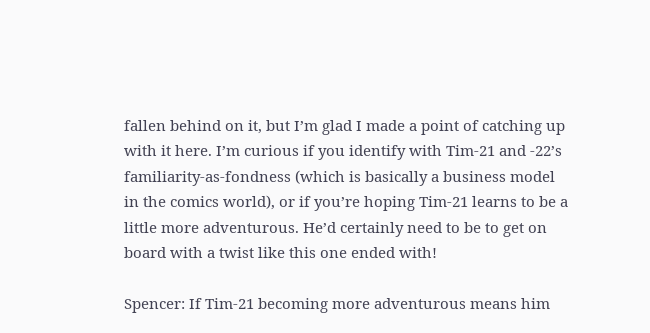fallen behind on it, but I’m glad I made a point of catching up with it here. I’m curious if you identify with Tim-21 and -22’s familiarity-as-fondness (which is basically a business model in the comics world), or if you’re hoping Tim-21 learns to be a little more adventurous. He’d certainly need to be to get on board with a twist like this one ended with!

Spencer: If Tim-21 becoming more adventurous means him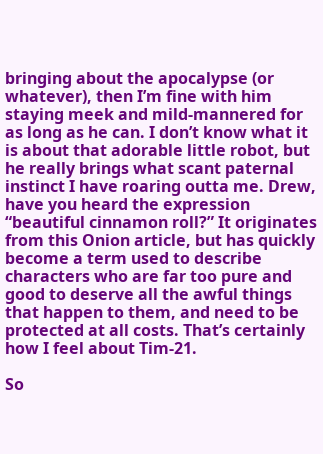bringing about the apocalypse (or whatever), then I’m fine with him staying meek and mild-mannered for as long as he can. I don’t know what it is about that adorable little robot, but he really brings what scant paternal instinct I have roaring outta me. Drew, have you heard the expression “beautiful cinnamon roll?” It originates from this Onion article, but has quickly become a term used to describe characters who are far too pure and good to deserve all the awful things that happen to them, and need to be protected at all costs. That’s certainly how I feel about Tim-21.

So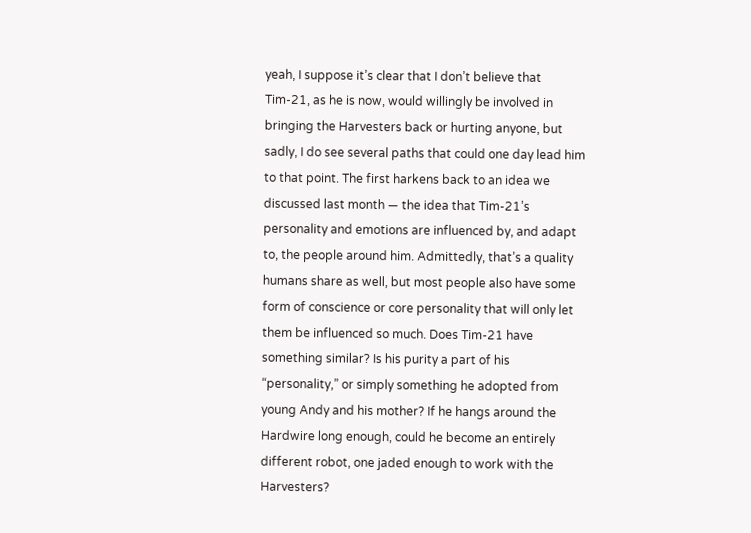yeah, I suppose it’s clear that I don’t believe that Tim-21, as he is now, would willingly be involved in bringing the Harvesters back or hurting anyone, but sadly, I do see several paths that could one day lead him to that point. The first harkens back to an idea we discussed last month — the idea that Tim-21’s personality and emotions are influenced by, and adapt to, the people around him. Admittedly, that’s a quality humans share as well, but most people also have some form of conscience or core personality that will only let them be influenced so much. Does Tim-21 have something similar? Is his purity a part of his “personality,” or simply something he adopted from young Andy and his mother? If he hangs around the Hardwire long enough, could he become an entirely different robot, one jaded enough to work with the Harvesters?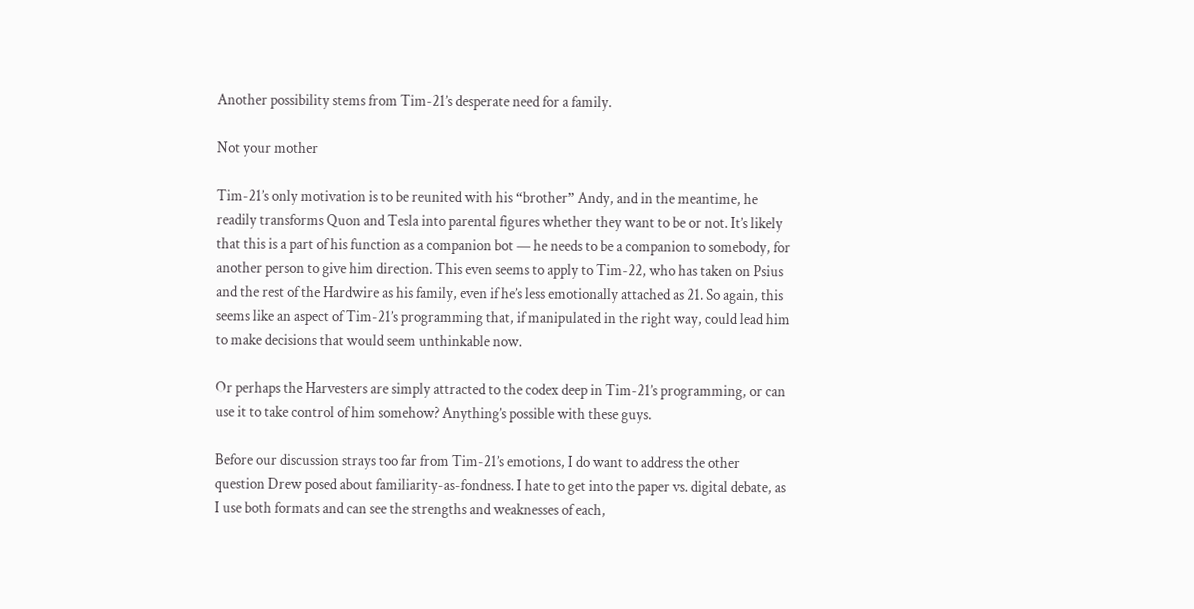Another possibility stems from Tim-21’s desperate need for a family.

Not your mother

Tim-21’s only motivation is to be reunited with his “brother” Andy, and in the meantime, he readily transforms Quon and Tesla into parental figures whether they want to be or not. It’s likely that this is a part of his function as a companion bot — he needs to be a companion to somebody, for another person to give him direction. This even seems to apply to Tim-22, who has taken on Psius and the rest of the Hardwire as his family, even if he’s less emotionally attached as 21. So again, this seems like an aspect of Tim-21’s programming that, if manipulated in the right way, could lead him to make decisions that would seem unthinkable now.

Or perhaps the Harvesters are simply attracted to the codex deep in Tim-21’s programming, or can use it to take control of him somehow? Anything’s possible with these guys.

Before our discussion strays too far from Tim-21’s emotions, I do want to address the other question Drew posed about familiarity-as-fondness. I hate to get into the paper vs. digital debate, as I use both formats and can see the strengths and weaknesses of each,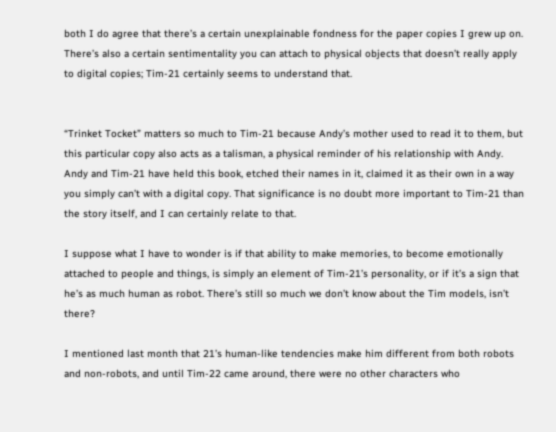both I do agree that there’s a certain unexplainable fondness for the paper copies I grew up on. There’s also a certain sentimentality you can attach to physical objects that doesn’t really apply to digital copies; Tim-21 certainly seems to understand that.


“Trinket Tocket” matters so much to Tim-21 because Andy’s mother used to read it to them, but this particular copy also acts as a talisman, a physical reminder of his relationship with Andy. Andy and Tim-21 have held this book, etched their names in it, claimed it as their own in a way you simply can’t with a digital copy. That significance is no doubt more important to Tim-21 than the story itself, and I can certainly relate to that.

I suppose what I have to wonder is if that ability to make memories, to become emotionally attached to people and things, is simply an element of Tim-21’s personality, or if it’s a sign that he’s as much human as robot. There’s still so much we don’t know about the Tim models, isn’t there?

I mentioned last month that 21’s human-like tendencies make him different from both robots and non-robots, and until Tim-22 came around, there were no other characters who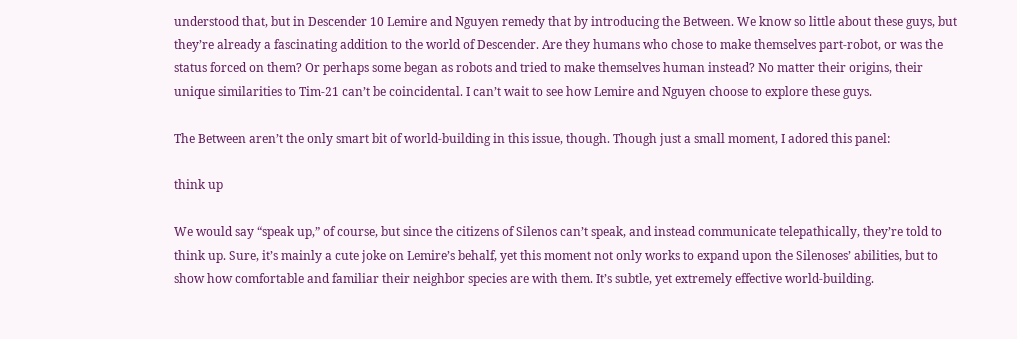understood that, but in Descender 10 Lemire and Nguyen remedy that by introducing the Between. We know so little about these guys, but they’re already a fascinating addition to the world of Descender. Are they humans who chose to make themselves part-robot, or was the status forced on them? Or perhaps some began as robots and tried to make themselves human instead? No matter their origins, their unique similarities to Tim-21 can’t be coincidental. I can’t wait to see how Lemire and Nguyen choose to explore these guys.

The Between aren’t the only smart bit of world-building in this issue, though. Though just a small moment, I adored this panel:

think up

We would say “speak up,” of course, but since the citizens of Silenos can’t speak, and instead communicate telepathically, they’re told to think up. Sure, it’s mainly a cute joke on Lemire’s behalf, yet this moment not only works to expand upon the Silenoses’ abilities, but to show how comfortable and familiar their neighbor species are with them. It’s subtle, yet extremely effective world-building.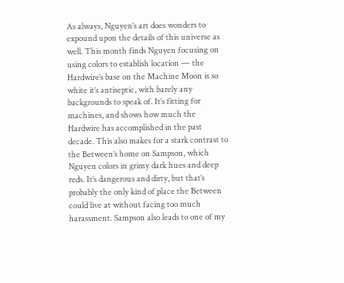As always, Nguyen’s art does wonders to expound upon the details of this universe as well. This month finds Nguyen focusing on using colors to establish location — the Hardwire’s base on the Machine Moon is so white it’s antiseptic, with barely any backgrounds to speak of. It’s fitting for machines, and shows how much the Hardwire has accomplished in the past decade. This also makes for a stark contrast to the Between’s home on Sampson, which Nguyen colors in grimy dark hues and deep reds. It’s dangerous and dirty, but that’s probably the only kind of place the Between could live at without facing too much harassment. Sampson also leads to one of my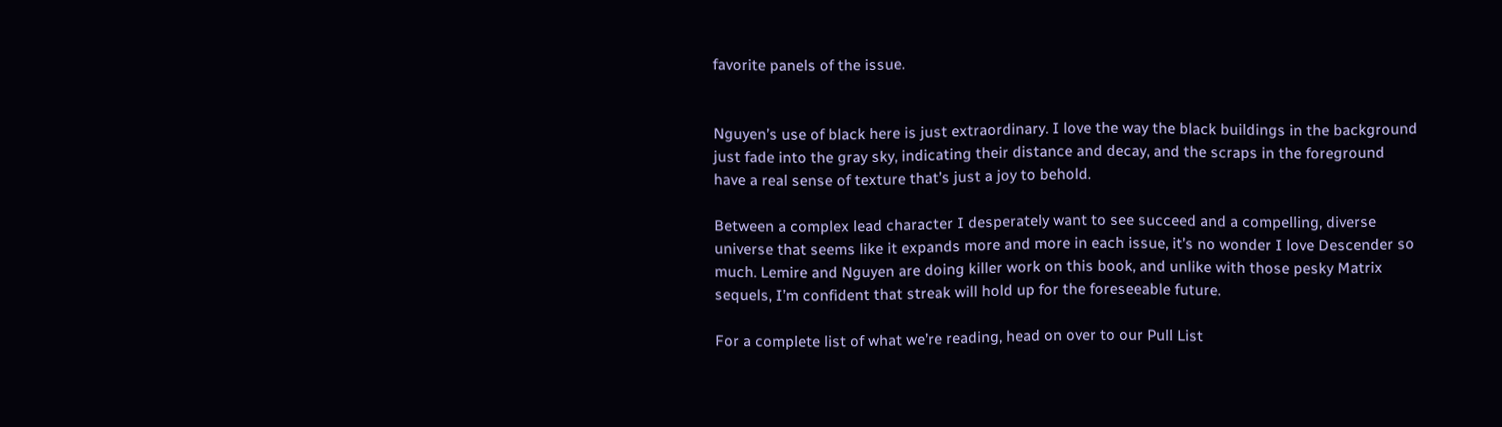favorite panels of the issue.


Nguyen’s use of black here is just extraordinary. I love the way the black buildings in the background just fade into the gray sky, indicating their distance and decay, and the scraps in the foreground have a real sense of texture that’s just a joy to behold.

Between a complex lead character I desperately want to see succeed and a compelling, diverse universe that seems like it expands more and more in each issue, it’s no wonder I love Descender so much. Lemire and Nguyen are doing killer work on this book, and unlike with those pesky Matrix sequels, I’m confident that streak will hold up for the foreseeable future.

For a complete list of what we’re reading, head on over to our Pull List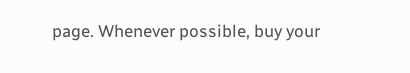page. Whenever possible, buy your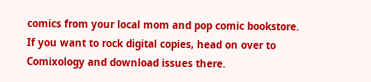comics from your local mom and pop comic bookstore. If you want to rock digital copies, head on over to Comixology and download issues there.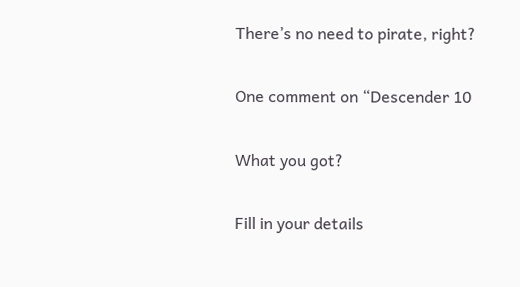There’s no need to pirate, right?

One comment on “Descender 10

What you got?

Fill in your details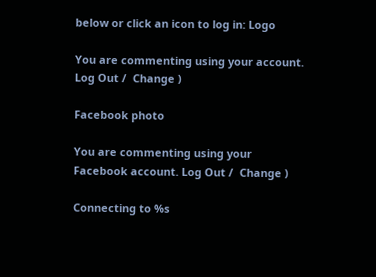below or click an icon to log in: Logo

You are commenting using your account. Log Out /  Change )

Facebook photo

You are commenting using your Facebook account. Log Out /  Change )

Connecting to %s